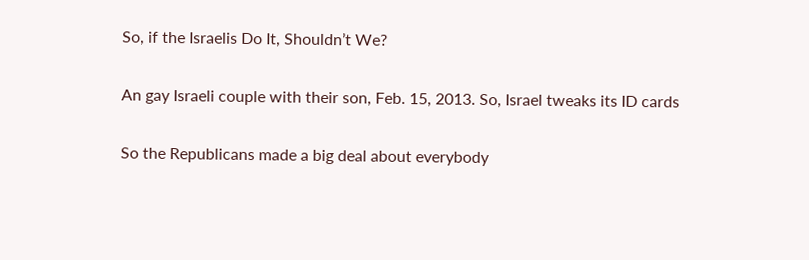So, if the Israelis Do It, Shouldn’t We?

An gay Israeli couple with their son, Feb. 15, 2013. So, Israel tweaks its ID cards

So the Republicans made a big deal about everybody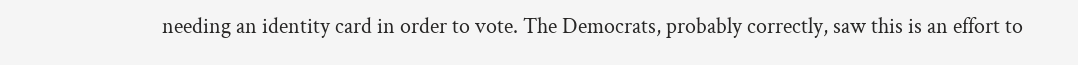needing an identity card in order to vote. The Democrats, probably correctly, saw this is an effort to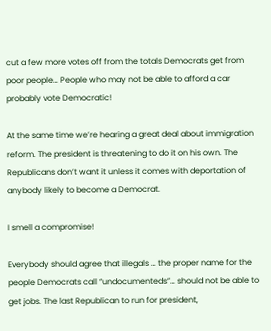cut a few more votes off from the totals Democrats get from poor people… People who may not be able to afford a car probably vote Democratic!

At the same time we’re hearing a great deal about immigration reform. The president is threatening to do it on his own. The Republicans don’t want it unless it comes with deportation of anybody likely to become a Democrat.

I smell a compromise!

Everybody should agree that illegals … the proper name for the people Democrats call “undocumenteds”… should not be able to get jobs. The last Republican to run for president,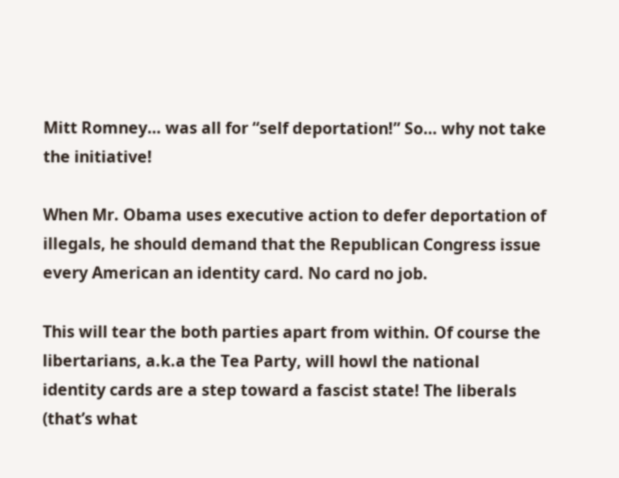Mitt Romney… was all for “self deportation!” So… why not take the initiative!

When Mr. Obama uses executive action to defer deportation of illegals, he should demand that the Republican Congress issue every American an identity card. No card no job.

This will tear the both parties apart from within. Of course the libertarians, a.k.a the Tea Party, will howl the national identity cards are a step toward a fascist state! The liberals (that’s what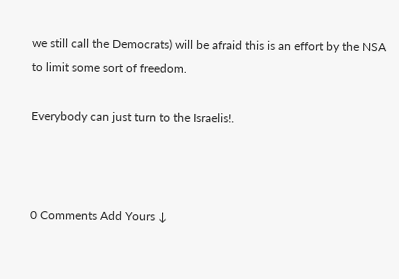we still call the Democrats) will be afraid this is an effort by the NSA to limit some sort of freedom.

Everybody can just turn to the Israelis!.



0 Comments Add Yours ↓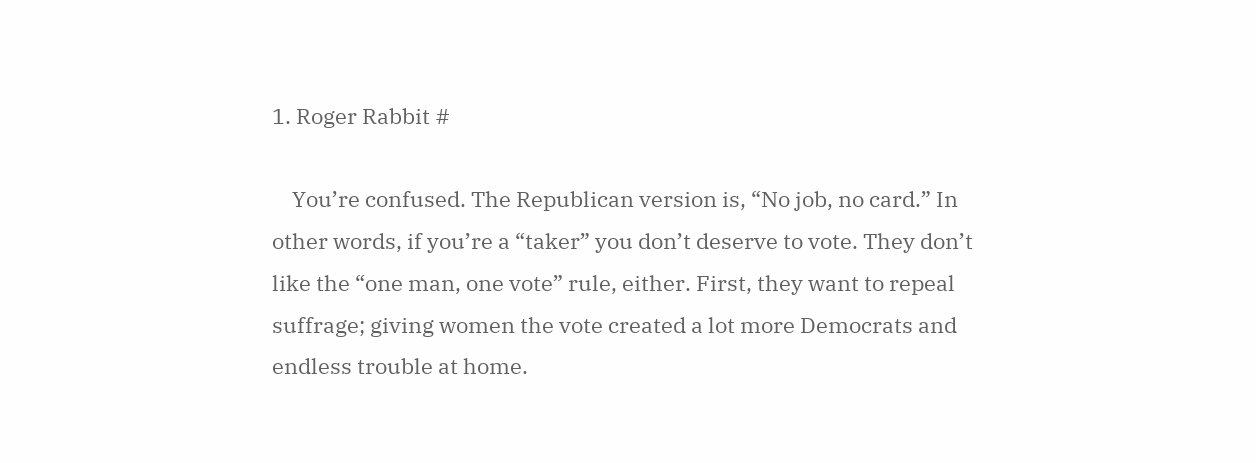1. Roger Rabbit #

    You’re confused. The Republican version is, “No job, no card.” In other words, if you’re a “taker” you don’t deserve to vote. They don’t like the “one man, one vote” rule, either. First, they want to repeal suffrage; giving women the vote created a lot more Democrats and endless trouble at home.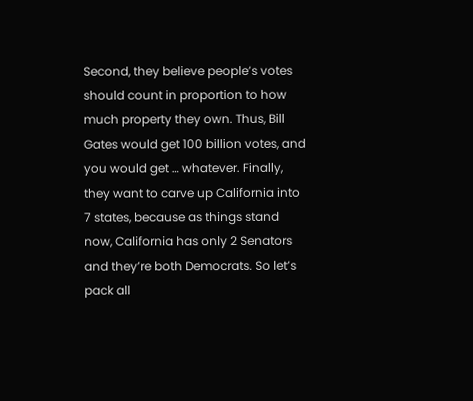Second, they believe people’s votes should count in proportion to how much property they own. Thus, Bill Gates would get 100 billion votes, and you would get … whatever. Finally, they want to carve up California into 7 states, because as things stand now, California has only 2 Senators and they’re both Democrats. So let’s pack all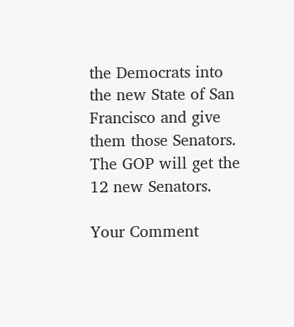the Democrats into the new State of San Francisco and give them those Senators. The GOP will get the 12 new Senators.

Your Comment